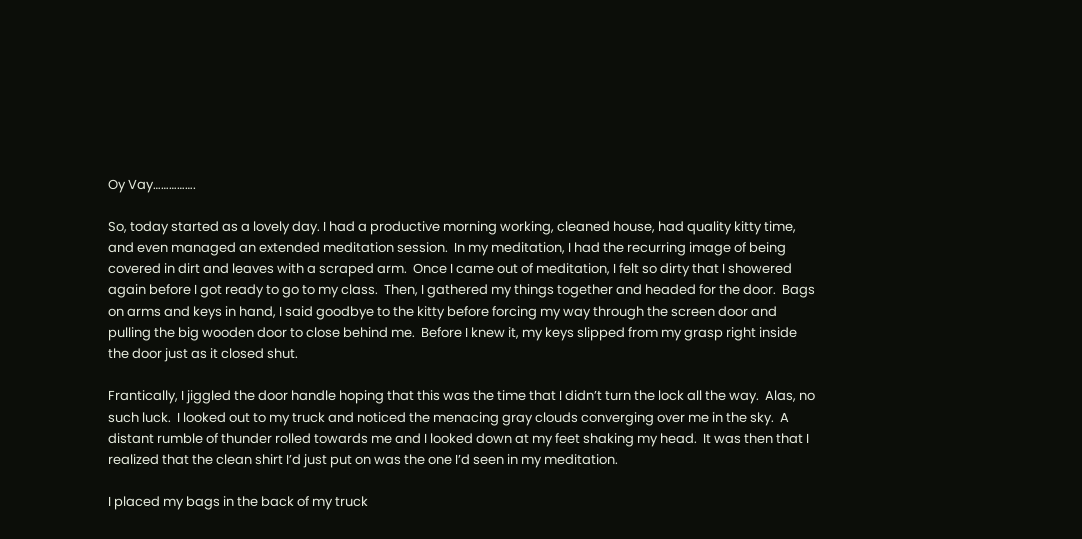Oy Vay…………….

So, today started as a lovely day. I had a productive morning working, cleaned house, had quality kitty time, and even managed an extended meditation session.  In my meditation, I had the recurring image of being covered in dirt and leaves with a scraped arm.  Once I came out of meditation, I felt so dirty that I showered again before I got ready to go to my class.  Then, I gathered my things together and headed for the door.  Bags on arms and keys in hand, I said goodbye to the kitty before forcing my way through the screen door and pulling the big wooden door to close behind me.  Before I knew it, my keys slipped from my grasp right inside the door just as it closed shut.

Frantically, I jiggled the door handle hoping that this was the time that I didn’t turn the lock all the way.  Alas, no such luck.  I looked out to my truck and noticed the menacing gray clouds converging over me in the sky.  A distant rumble of thunder rolled towards me and I looked down at my feet shaking my head.  It was then that I realized that the clean shirt I’d just put on was the one I’d seen in my meditation.

I placed my bags in the back of my truck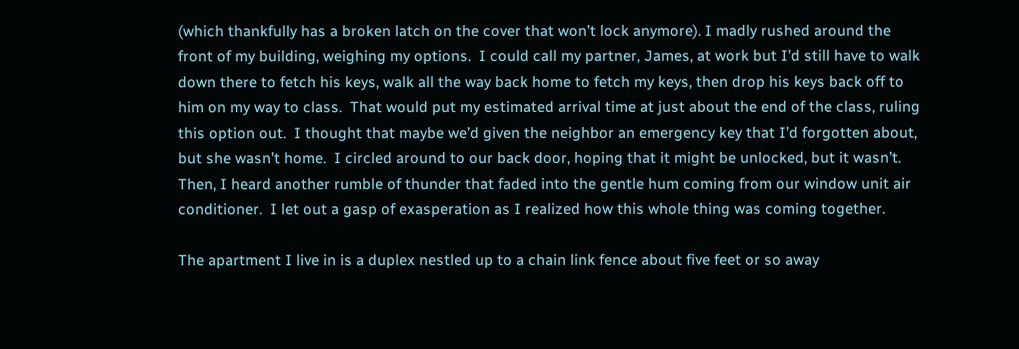(which thankfully has a broken latch on the cover that won’t lock anymore). I madly rushed around the front of my building, weighing my options.  I could call my partner, James, at work but I’d still have to walk down there to fetch his keys, walk all the way back home to fetch my keys, then drop his keys back off to him on my way to class.  That would put my estimated arrival time at just about the end of the class, ruling this option out.  I thought that maybe we’d given the neighbor an emergency key that I’d forgotten about, but she wasn’t home.  I circled around to our back door, hoping that it might be unlocked, but it wasn’t.  Then, I heard another rumble of thunder that faded into the gentle hum coming from our window unit air conditioner.  I let out a gasp of exasperation as I realized how this whole thing was coming together.

The apartment I live in is a duplex nestled up to a chain link fence about five feet or so away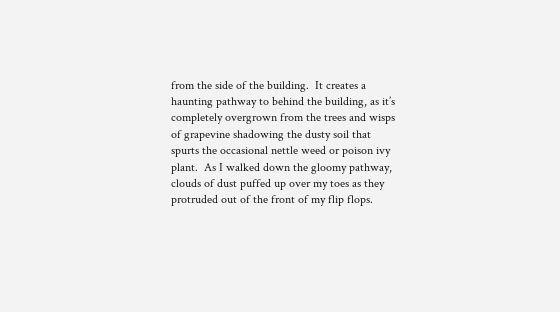from the side of the building.  It creates a haunting pathway to behind the building, as it’s completely overgrown from the trees and wisps of grapevine shadowing the dusty soil that spurts the occasional nettle weed or poison ivy plant.  As I walked down the gloomy pathway, clouds of dust puffed up over my toes as they protruded out of the front of my flip flops.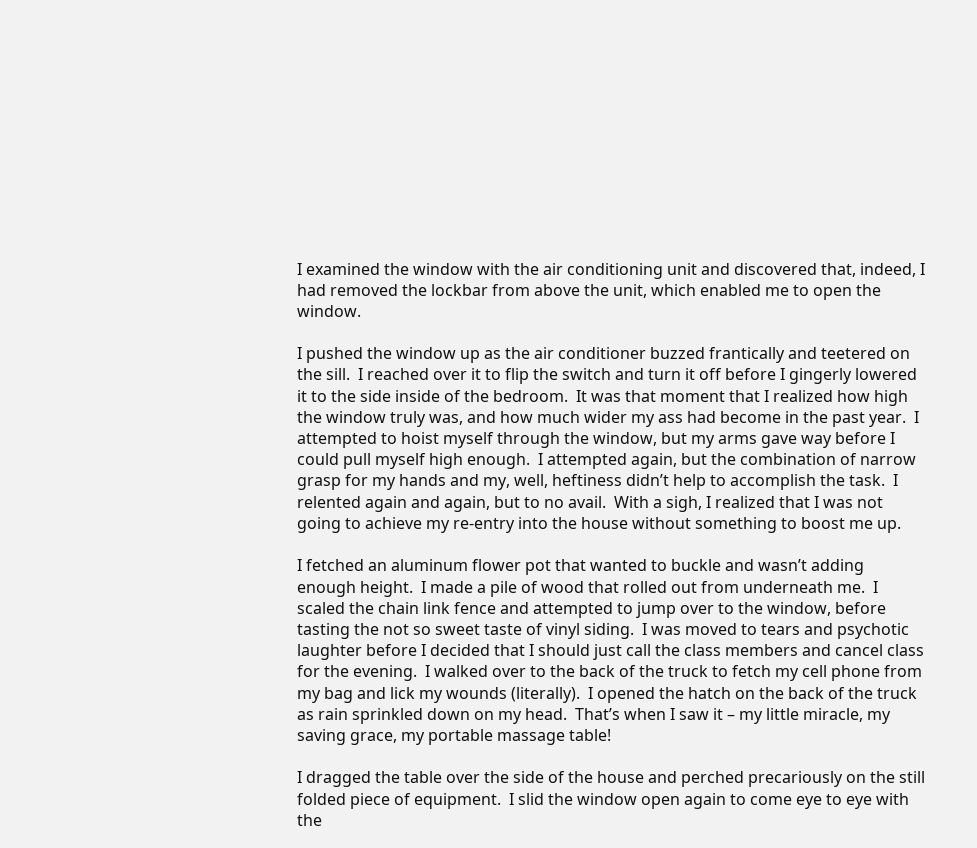I examined the window with the air conditioning unit and discovered that, indeed, I had removed the lockbar from above the unit, which enabled me to open the window.

I pushed the window up as the air conditioner buzzed frantically and teetered on the sill.  I reached over it to flip the switch and turn it off before I gingerly lowered it to the side inside of the bedroom.  It was that moment that I realized how high the window truly was, and how much wider my ass had become in the past year.  I attempted to hoist myself through the window, but my arms gave way before I could pull myself high enough.  I attempted again, but the combination of narrow grasp for my hands and my, well, heftiness didn’t help to accomplish the task.  I relented again and again, but to no avail.  With a sigh, I realized that I was not going to achieve my re-entry into the house without something to boost me up.

I fetched an aluminum flower pot that wanted to buckle and wasn’t adding enough height.  I made a pile of wood that rolled out from underneath me.  I scaled the chain link fence and attempted to jump over to the window, before tasting the not so sweet taste of vinyl siding.  I was moved to tears and psychotic laughter before I decided that I should just call the class members and cancel class for the evening.  I walked over to the back of the truck to fetch my cell phone from my bag and lick my wounds (literally).  I opened the hatch on the back of the truck as rain sprinkled down on my head.  That’s when I saw it – my little miracle, my saving grace, my portable massage table!

I dragged the table over the side of the house and perched precariously on the still folded piece of equipment.  I slid the window open again to come eye to eye with the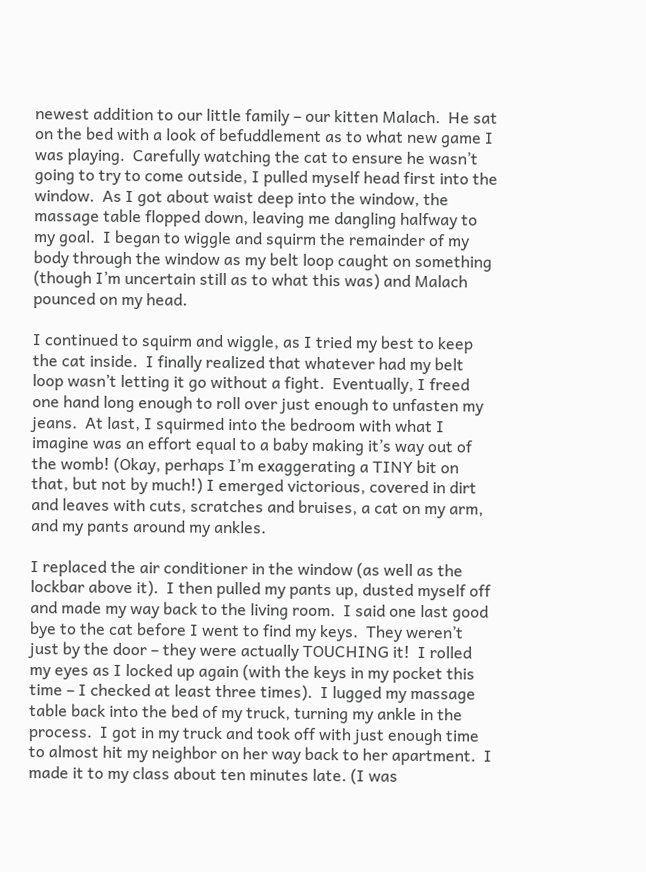newest addition to our little family – our kitten Malach.  He sat on the bed with a look of befuddlement as to what new game I was playing.  Carefully watching the cat to ensure he wasn’t going to try to come outside, I pulled myself head first into the window.  As I got about waist deep into the window, the massage table flopped down, leaving me dangling halfway to my goal.  I began to wiggle and squirm the remainder of my body through the window as my belt loop caught on something (though I’m uncertain still as to what this was) and Malach pounced on my head.

I continued to squirm and wiggle, as I tried my best to keep the cat inside.  I finally realized that whatever had my belt loop wasn’t letting it go without a fight.  Eventually, I freed one hand long enough to roll over just enough to unfasten my jeans.  At last, I squirmed into the bedroom with what I imagine was an effort equal to a baby making it’s way out of the womb! (Okay, perhaps I’m exaggerating a TINY bit on that, but not by much!) I emerged victorious, covered in dirt and leaves with cuts, scratches and bruises, a cat on my arm, and my pants around my ankles.

I replaced the air conditioner in the window (as well as the lockbar above it).  I then pulled my pants up, dusted myself off and made my way back to the living room.  I said one last good bye to the cat before I went to find my keys.  They weren’t just by the door – they were actually TOUCHING it!  I rolled my eyes as I locked up again (with the keys in my pocket this time – I checked at least three times).  I lugged my massage table back into the bed of my truck, turning my ankle in the process.  I got in my truck and took off with just enough time to almost hit my neighbor on her way back to her apartment.  I made it to my class about ten minutes late. (I was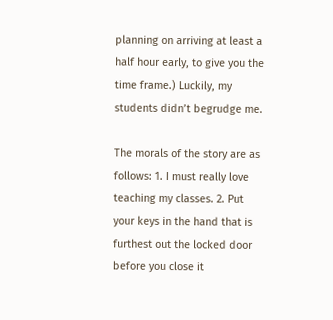planning on arriving at least a half hour early, to give you the time frame.) Luckily, my students didn’t begrudge me.

The morals of the story are as follows: 1. I must really love teaching my classes. 2. Put your keys in the hand that is furthest out the locked door before you close it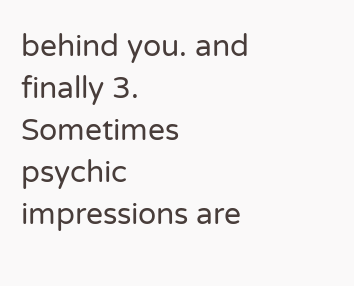behind you. and finally 3. Sometimes psychic impressions are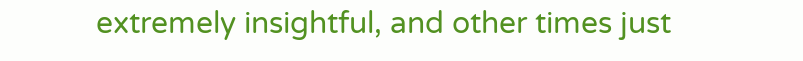extremely insightful, and other times just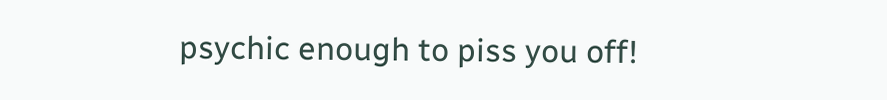psychic enough to piss you off!